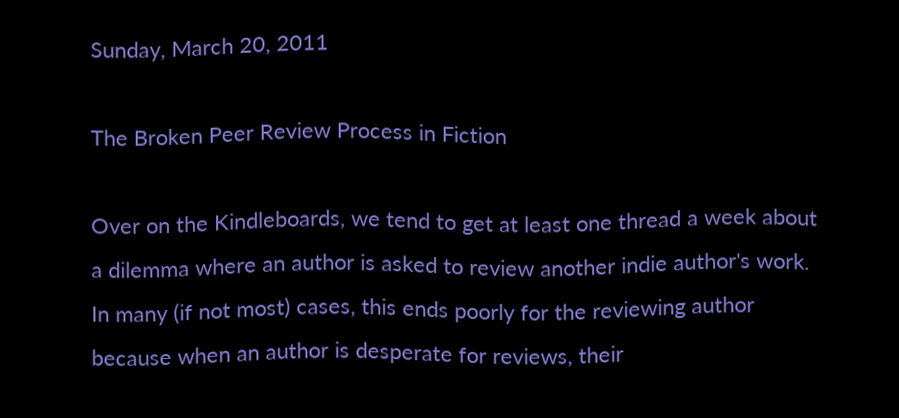Sunday, March 20, 2011

The Broken Peer Review Process in Fiction

Over on the Kindleboards, we tend to get at least one thread a week about a dilemma where an author is asked to review another indie author's work. In many (if not most) cases, this ends poorly for the reviewing author because when an author is desperate for reviews, their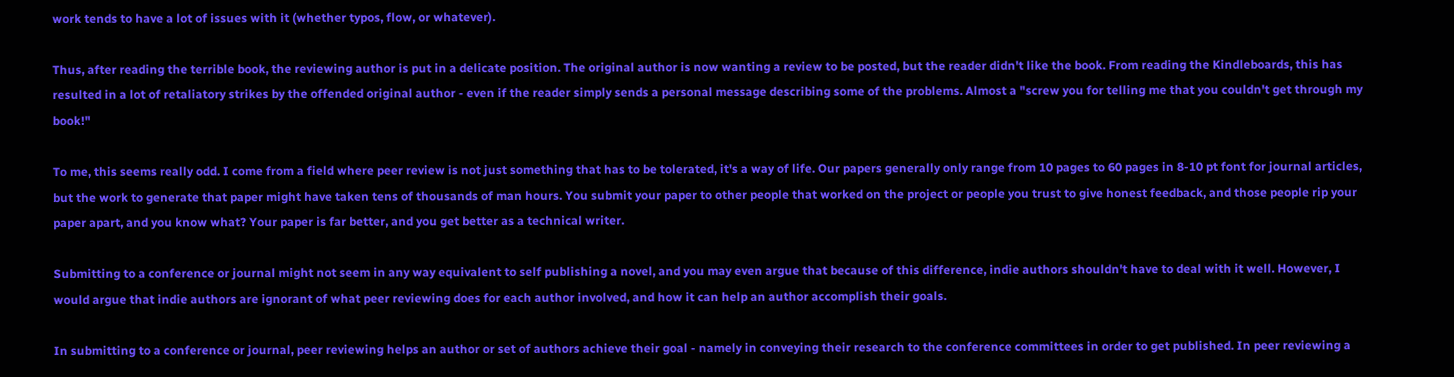work tends to have a lot of issues with it (whether typos, flow, or whatever).

Thus, after reading the terrible book, the reviewing author is put in a delicate position. The original author is now wanting a review to be posted, but the reader didn't like the book. From reading the Kindleboards, this has resulted in a lot of retaliatory strikes by the offended original author - even if the reader simply sends a personal message describing some of the problems. Almost a "screw you for telling me that you couldn't get through my book!"

To me, this seems really odd. I come from a field where peer review is not just something that has to be tolerated, it's a way of life. Our papers generally only range from 10 pages to 60 pages in 8-10 pt font for journal articles, but the work to generate that paper might have taken tens of thousands of man hours. You submit your paper to other people that worked on the project or people you trust to give honest feedback, and those people rip your paper apart, and you know what? Your paper is far better, and you get better as a technical writer.

Submitting to a conference or journal might not seem in any way equivalent to self publishing a novel, and you may even argue that because of this difference, indie authors shouldn't have to deal with it well. However, I would argue that indie authors are ignorant of what peer reviewing does for each author involved, and how it can help an author accomplish their goals.

In submitting to a conference or journal, peer reviewing helps an author or set of authors achieve their goal - namely in conveying their research to the conference committees in order to get published. In peer reviewing a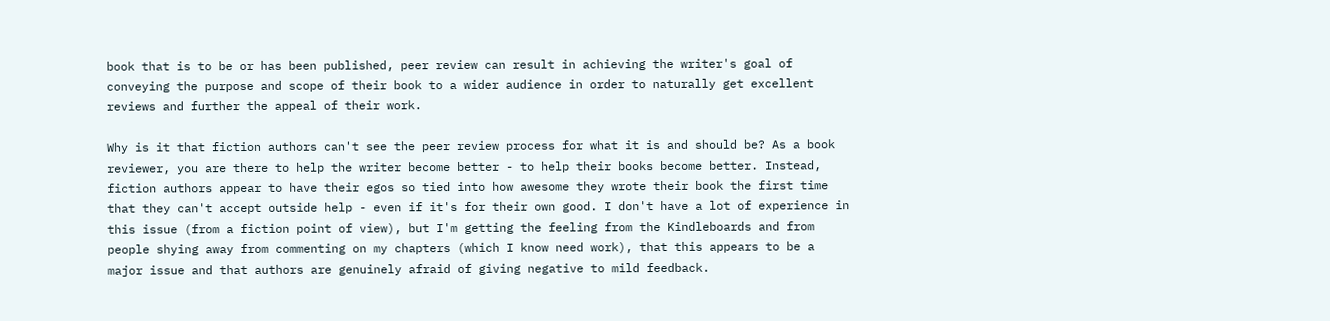book that is to be or has been published, peer review can result in achieving the writer's goal of conveying the purpose and scope of their book to a wider audience in order to naturally get excellent reviews and further the appeal of their work.

Why is it that fiction authors can't see the peer review process for what it is and should be? As a book reviewer, you are there to help the writer become better - to help their books become better. Instead, fiction authors appear to have their egos so tied into how awesome they wrote their book the first time that they can't accept outside help - even if it's for their own good. I don't have a lot of experience in this issue (from a fiction point of view), but I'm getting the feeling from the Kindleboards and from people shying away from commenting on my chapters (which I know need work), that this appears to be a major issue and that authors are genuinely afraid of giving negative to mild feedback.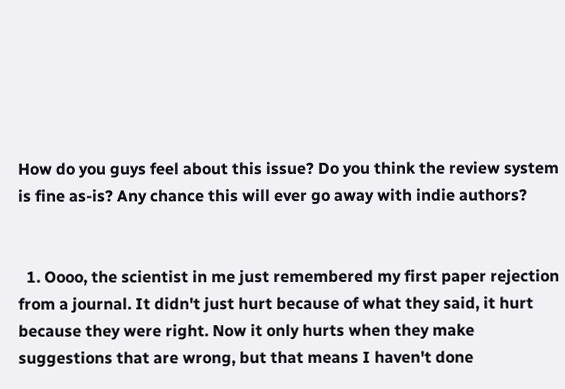How do you guys feel about this issue? Do you think the review system is fine as-is? Any chance this will ever go away with indie authors?


  1. Oooo, the scientist in me just remembered my first paper rejection from a journal. It didn't just hurt because of what they said, it hurt because they were right. Now it only hurts when they make suggestions that are wrong, but that means I haven't done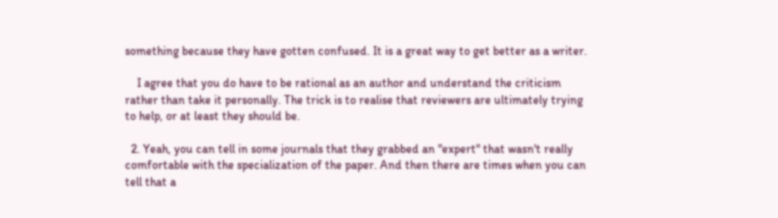something because they have gotten confused. It is a great way to get better as a writer.

    I agree that you do have to be rational as an author and understand the criticism rather than take it personally. The trick is to realise that reviewers are ultimately trying to help, or at least they should be.

  2. Yeah, you can tell in some journals that they grabbed an "expert" that wasn't really comfortable with the specialization of the paper. And then there are times when you can tell that a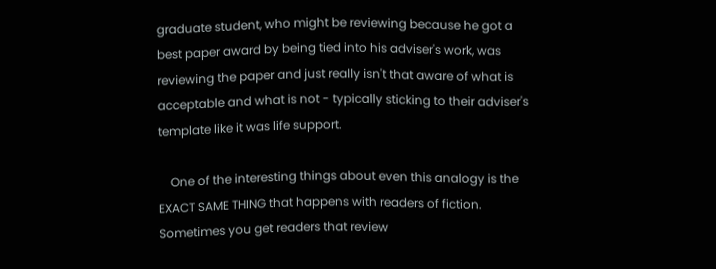graduate student, who might be reviewing because he got a best paper award by being tied into his adviser's work, was reviewing the paper and just really isn't that aware of what is acceptable and what is not - typically sticking to their adviser's template like it was life support.

    One of the interesting things about even this analogy is the EXACT SAME THING that happens with readers of fiction. Sometimes you get readers that review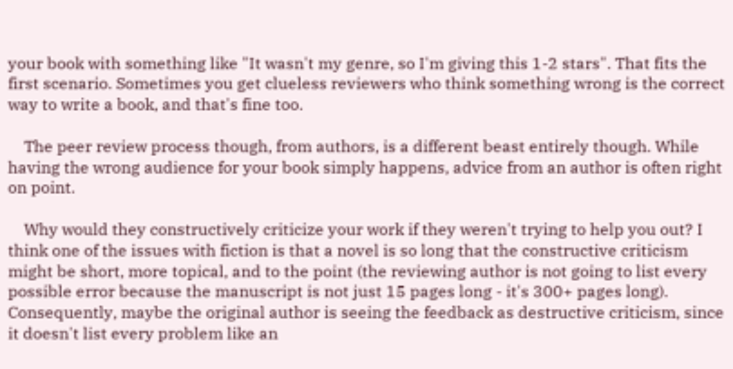your book with something like "It wasn't my genre, so I'm giving this 1-2 stars". That fits the first scenario. Sometimes you get clueless reviewers who think something wrong is the correct way to write a book, and that's fine too.

    The peer review process though, from authors, is a different beast entirely though. While having the wrong audience for your book simply happens, advice from an author is often right on point.

    Why would they constructively criticize your work if they weren't trying to help you out? I think one of the issues with fiction is that a novel is so long that the constructive criticism might be short, more topical, and to the point (the reviewing author is not going to list every possible error because the manuscript is not just 15 pages long - it's 300+ pages long). Consequently, maybe the original author is seeing the feedback as destructive criticism, since it doesn't list every problem like an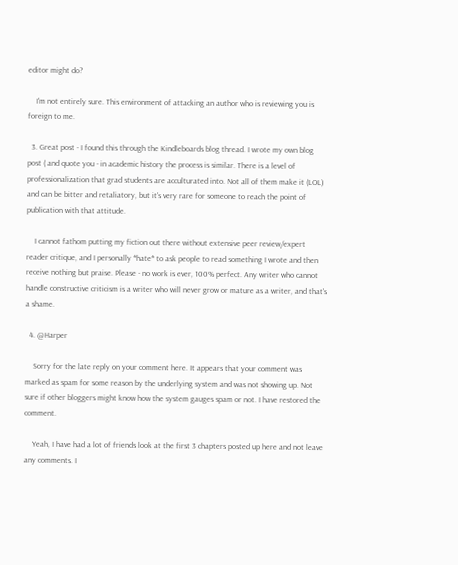editor might do?

    I'm not entirely sure. This environment of attacking an author who is reviewing you is foreign to me.

  3. Great post - I found this through the Kindleboards blog thread. I wrote my own blog post ( and quote you - in academic history the process is similar. There is a level of professionalization that grad students are acculturated into. Not all of them make it (LOL) and can be bitter and retaliatory, but it's very rare for someone to reach the point of publication with that attitude.

    I cannot fathom putting my fiction out there without extensive peer review/expert reader critique, and I personally *hate* to ask people to read something I wrote and then receive nothing but praise. Please - no work is ever, 100% perfect. Any writer who cannot handle constructive criticism is a writer who will never grow or mature as a writer, and that's a shame.

  4. @Harper

    Sorry for the late reply on your comment here. It appears that your comment was marked as spam for some reason by the underlying system and was not showing up. Not sure if other bloggers might know how the system gauges spam or not. I have restored the comment.

    Yeah, I have had a lot of friends look at the first 3 chapters posted up here and not leave any comments. I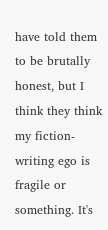have told them to be brutally honest, but I think they think my fiction-writing ego is fragile or something. It's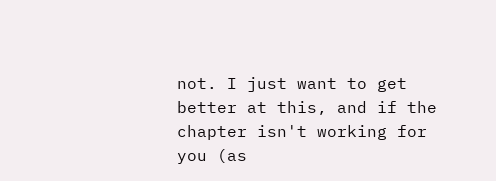not. I just want to get better at this, and if the chapter isn't working for you (as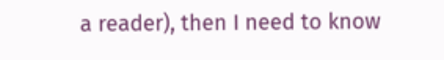a reader), then I need to know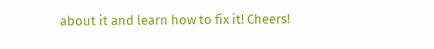about it and learn how to fix it! Cheers!